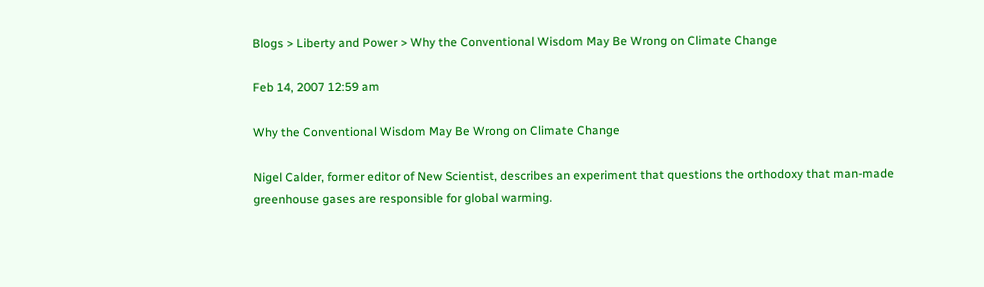Blogs > Liberty and Power > Why the Conventional Wisdom May Be Wrong on Climate Change

Feb 14, 2007 12:59 am

Why the Conventional Wisdom May Be Wrong on Climate Change

Nigel Calder, former editor of New Scientist, describes an experiment that questions the orthodoxy that man-made greenhouse gases are responsible for global warming.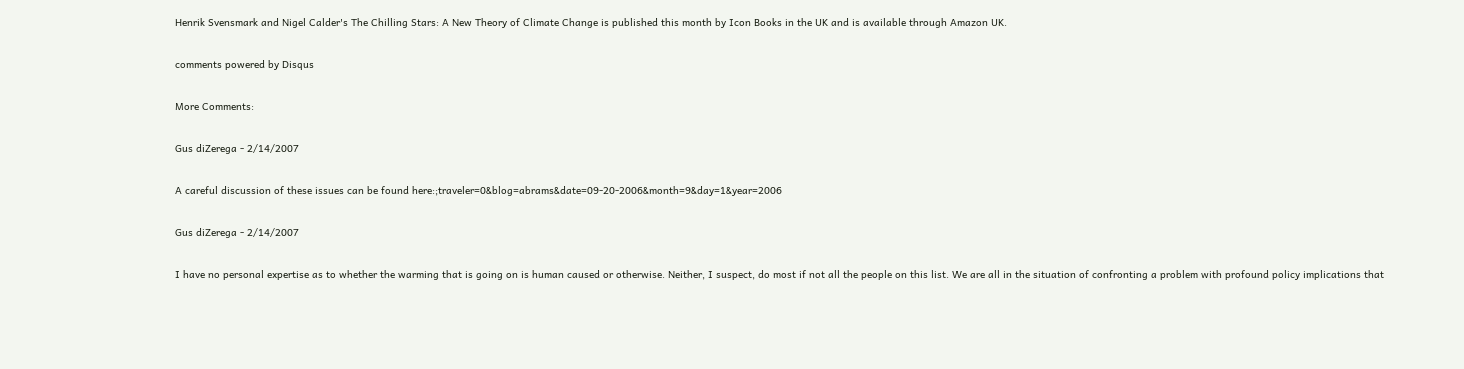Henrik Svensmark and Nigel Calder's The Chilling Stars: A New Theory of Climate Change is published this month by Icon Books in the UK and is available through Amazon UK.

comments powered by Disqus

More Comments:

Gus diZerega - 2/14/2007

A careful discussion of these issues can be found here:;traveler=0&blog=abrams&date=09-20-2006&month=9&day=1&year=2006

Gus diZerega - 2/14/2007

I have no personal expertise as to whether the warming that is going on is human caused or otherwise. Neither, I suspect, do most if not all the people on this list. We are all in the situation of confronting a problem with profound policy implications that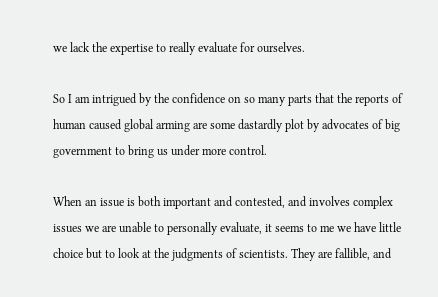we lack the expertise to really evaluate for ourselves.

So I am intrigued by the confidence on so many parts that the reports of human caused global arming are some dastardly plot by advocates of big government to bring us under more control.

When an issue is both important and contested, and involves complex issues we are unable to personally evaluate, it seems to me we have little choice but to look at the judgments of scientists. They are fallible, and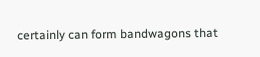certainly can form bandwagons that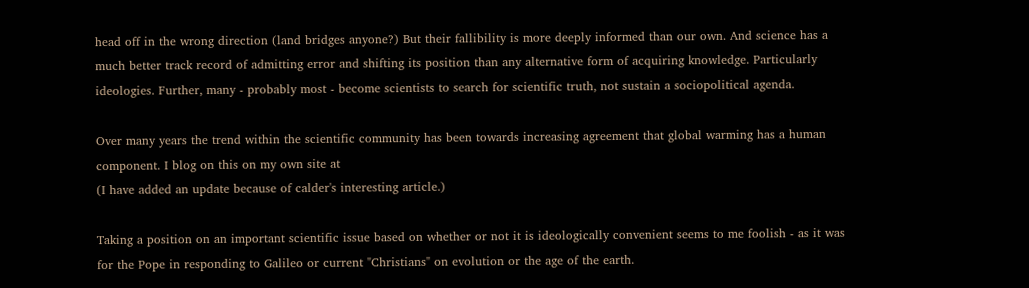head off in the wrong direction (land bridges anyone?) But their fallibility is more deeply informed than our own. And science has a much better track record of admitting error and shifting its position than any alternative form of acquiring knowledge. Particularly ideologies. Further, many - probably most - become scientists to search for scientific truth, not sustain a sociopolitical agenda.

Over many years the trend within the scientific community has been towards increasing agreement that global warming has a human component. I blog on this on my own site at
(I have added an update because of calder's interesting article.)

Taking a position on an important scientific issue based on whether or not it is ideologically convenient seems to me foolish - as it was for the Pope in responding to Galileo or current "Christians" on evolution or the age of the earth.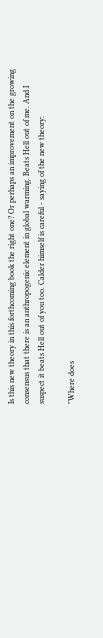Is this new theory in this forthcoming book the right one? Or perhaps an improvement on the growing consensus that there is an anthropogenic element in global warming. Beats Hell out of me. And I suspect it beats Hell out of you too. Calder himself is careful - saying of the new theory:

"Where does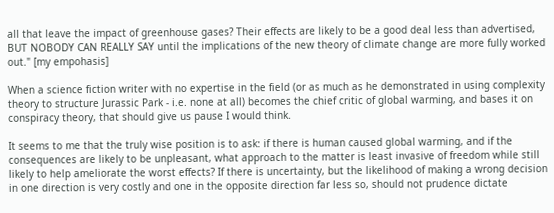all that leave the impact of greenhouse gases? Their effects are likely to be a good deal less than advertised, BUT NOBODY CAN REALLY SAY until the implications of the new theory of climate change are more fully worked out." [my empohasis]

When a science fiction writer with no expertise in the field (or as much as he demonstrated in using complexity theory to structure Jurassic Park - i.e. none at all) becomes the chief critic of global warming, and bases it on conspiracy theory, that should give us pause I would think.

It seems to me that the truly wise position is to ask: if there is human caused global warming, and if the consequences are likely to be unpleasant, what approach to the matter is least invasive of freedom while still likely to help ameliorate the worst effects? If there is uncertainty, but the likelihood of making a wrong decision in one direction is very costly and one in the opposite direction far less so, should not prudence dictate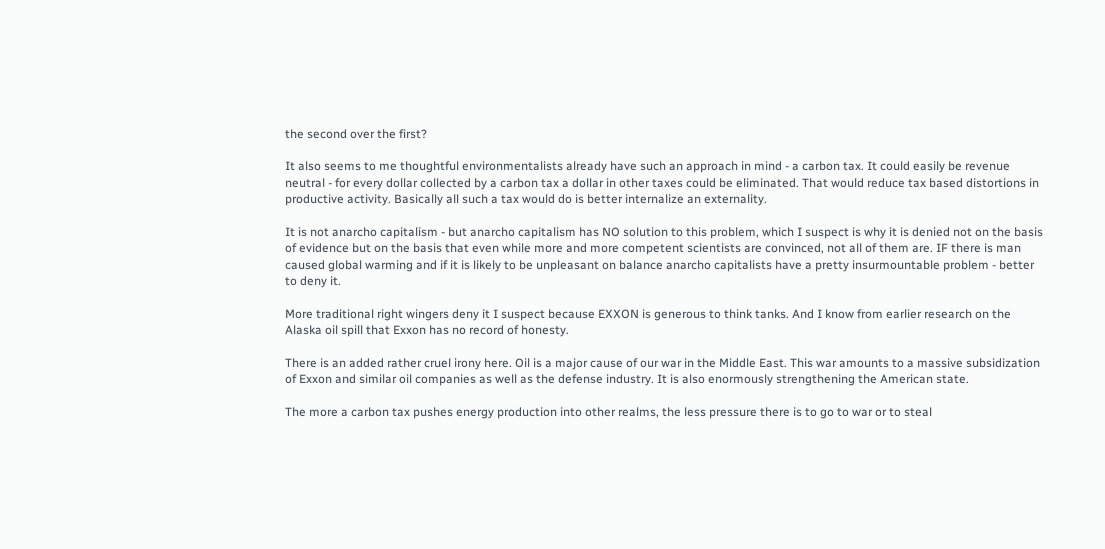the second over the first?

It also seems to me thoughtful environmentalists already have such an approach in mind - a carbon tax. It could easily be revenue neutral - for every dollar collected by a carbon tax a dollar in other taxes could be eliminated. That would reduce tax based distortions in productive activity. Basically all such a tax would do is better internalize an externality.

It is not anarcho capitalism - but anarcho capitalism has NO solution to this problem, which I suspect is why it is denied not on the basis of evidence but on the basis that even while more and more competent scientists are convinced, not all of them are. IF there is man caused global warming and if it is likely to be unpleasant on balance anarcho capitalists have a pretty insurmountable problem - better to deny it.

More traditional right wingers deny it I suspect because EXXON is generous to think tanks. And I know from earlier research on the Alaska oil spill that Exxon has no record of honesty.

There is an added rather cruel irony here. Oil is a major cause of our war in the Middle East. This war amounts to a massive subsidization of Exxon and similar oil companies as well as the defense industry. It is also enormously strengthening the American state.

The more a carbon tax pushes energy production into other realms, the less pressure there is to go to war or to steal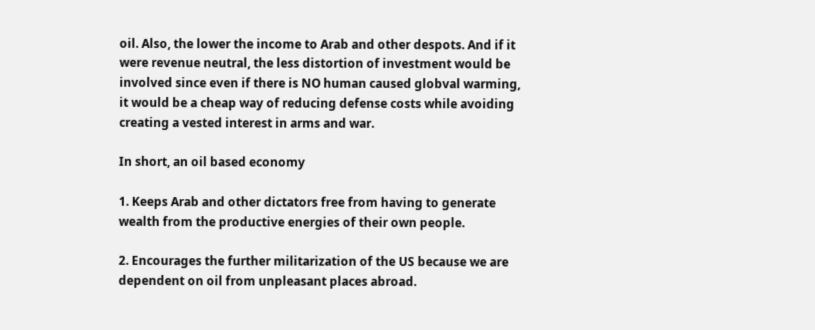oil. Also, the lower the income to Arab and other despots. And if it were revenue neutral, the less distortion of investment would be involved since even if there is NO human caused globval warming, it would be a cheap way of reducing defense costs while avoiding creating a vested interest in arms and war.

In short, an oil based economy

1. Keeps Arab and other dictators free from having to generate wealth from the productive energies of their own people.

2. Encourages the further militarization of the US because we are dependent on oil from unpleasant places abroad.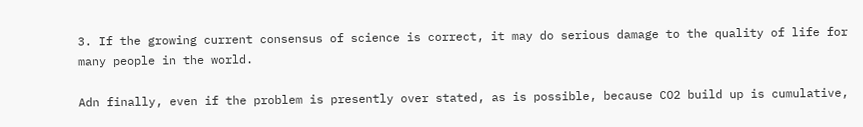3. If the growing current consensus of science is correct, it may do serious damage to the quality of life for many people in the world.

Adn finally, even if the problem is presently over stated, as is possible, because CO2 build up is cumulative,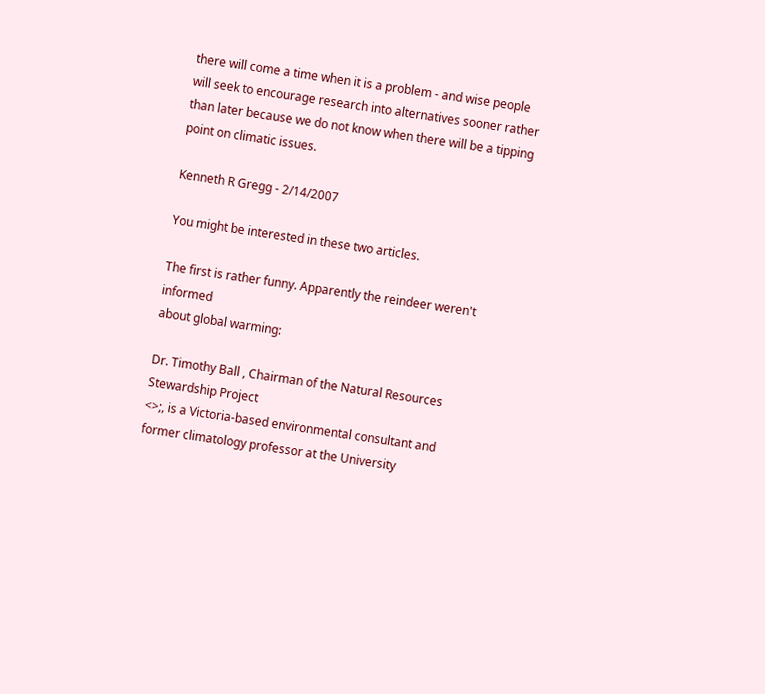there will come a time when it is a problem - and wise people will seek to encourage research into alternatives sooner rather than later because we do not know when there will be a tipping point on climatic issues.

Kenneth R Gregg - 2/14/2007

You might be interested in these two articles.

The first is rather funny. Apparently the reindeer weren't informed
about global warming:

Dr. Timothy Ball , Chairman of the Natural Resources Stewardship Project
<>;, is a Victoria-based environmental consultant and
former climatology professor at the University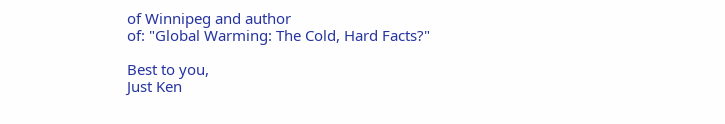of Winnipeg and author
of: "Global Warming: The Cold, Hard Facts?"

Best to you,
Just Ken